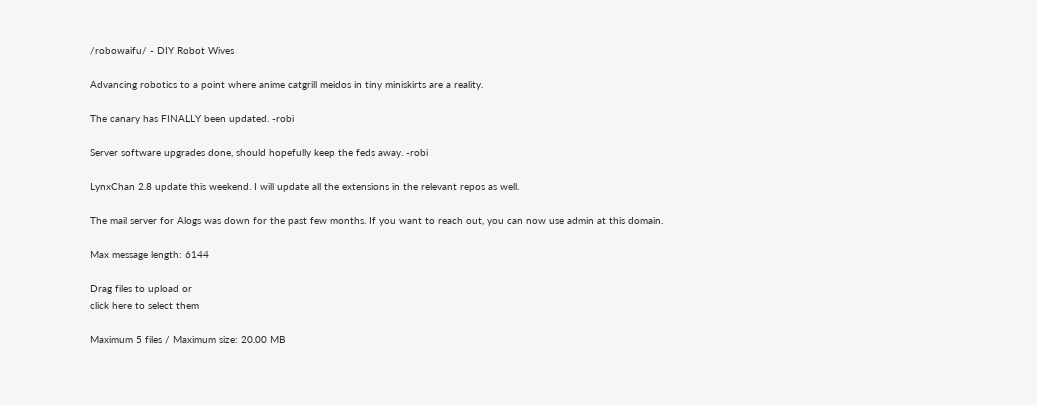/robowaifu/ - DIY Robot Wives

Advancing robotics to a point where anime catgrill meidos in tiny miniskirts are a reality.

The canary has FINALLY been updated. -robi

Server software upgrades done, should hopefully keep the feds away. -robi

LynxChan 2.8 update this weekend. I will update all the extensions in the relevant repos as well.

The mail server for Alogs was down for the past few months. If you want to reach out, you can now use admin at this domain.

Max message length: 6144

Drag files to upload or
click here to select them

Maximum 5 files / Maximum size: 20.00 MB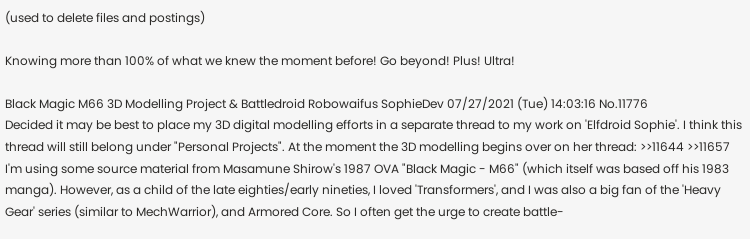(used to delete files and postings)

Knowing more than 100% of what we knew the moment before! Go beyond! Plus! Ultra!

Black Magic M66 3D Modelling Project & Battledroid Robowaifus SophieDev 07/27/2021 (Tue) 14:03:16 No.11776
Decided it may be best to place my 3D digital modelling efforts in a separate thread to my work on 'Elfdroid Sophie'. I think this thread will still belong under "Personal Projects". At the moment the 3D modelling begins over on her thread: >>11644 >>11657 I'm using some source material from Masamune Shirow's 1987 OVA "Black Magic - M66" (which itself was based off his 1983 manga). However, as a child of the late eighties/early nineties, I loved 'Transformers', and I was also a big fan of the 'Heavy Gear' series (similar to MechWarrior), and Armored Core. So I often get the urge to create battle-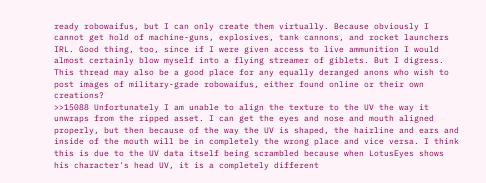ready robowaifus, but I can only create them virtually. Because obviously I cannot get hold of machine-guns, explosives, tank cannons, and rocket launchers IRL. Good thing, too, since if I were given access to live ammunition I would almost certainly blow myself into a flying streamer of giblets. But I digress. This thread may also be a good place for any equally deranged anons who wish to post images of military-grade robowaifus, either found online or their own creations?
>>15088 Unfortunately I am unable to align the texture to the UV the way it unwraps from the ripped asset. I can get the eyes and nose and mouth aligned properly, but then because of the way the UV is shaped, the hairline and ears and inside of the mouth will be in completely the wrong place and vice versa. I think this is due to the UV data itself being scrambled because when LotusEyes shows his character's head UV, it is a completely different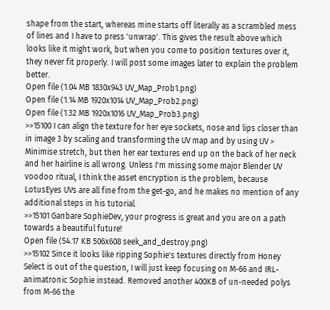shape from the start, whereas mine starts off literally as a scrambled mess of lines and I have to press 'unwrap'. This gives the result above which looks like it might work, but when you come to position textures over it, they never fit properly. I will post some images later to explain the problem better.
Open file (1.04 MB 1830x943 UV_Map_Prob1.png)
Open file (1.14 MB 1920x1014 UV_Map_Prob2.png)
Open file (1.32 MB 1920x1016 UV_Map_Prob3.png)
>>15100 I can align the texture for her eye sockets, nose and lips closer than in image 3 by scaling and transforming the UV map and by using UV > Minimise stretch, but then her ear textures end up on the back of her neck and her hairline is all wrong. Unless I'm missing some major Blender UV voodoo ritual, I think the asset encryption is the problem, because LotusEyes UVs are all fine from the get-go, and he makes no mention of any additional steps in his tutorial.
>>15101 Ganbare SophieDev, your progress is great and you are on a path towards a beautiful future!
Open file (54.17 KB 506x608 seek_and_destroy.png)
>>15102 Since it looks like ripping Sophie's textures directly from Honey Select is out of the question, I will just keep focusing on M-66 and IRL-animatronic Sophie instead. Removed another 400KB of un-needed polys from M-66 the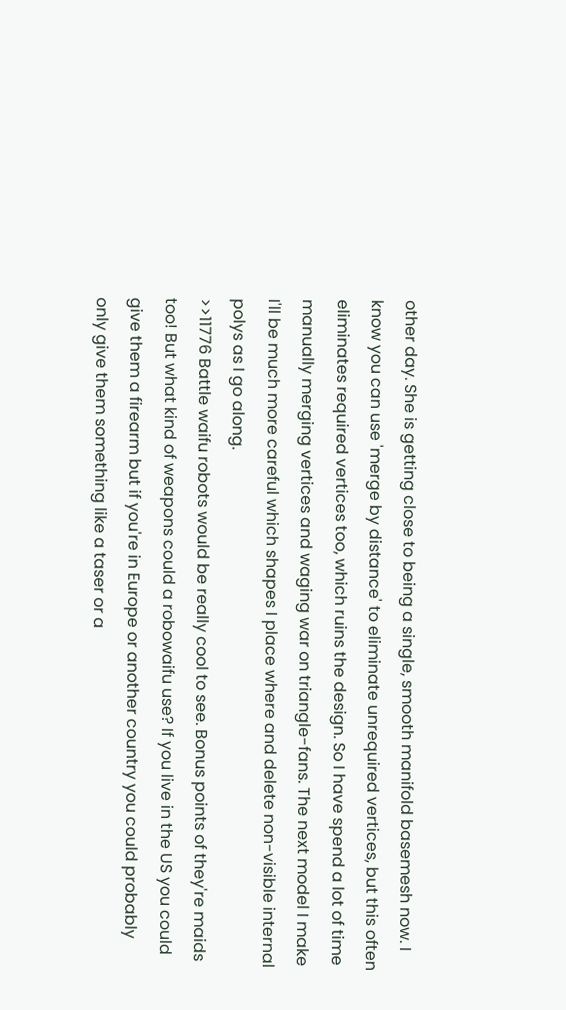other day. She is getting close to being a single, smooth manifold basemesh now. I know you can use 'merge by distance' to eliminate unrequired vertices, but this often eliminates required vertices too, which ruins the design. So I have spend a lot of time manually merging vertices and waging war on triangle-fans. The next model I make I'll be much more careful which shapes I place where and delete non-visible internal polys as I go along.
>>11776 Battle waifu robots would be really cool to see. Bonus points of they're maids too! But what kind of weapons could a robowaifu use? If you live in the US you could give them a firearm but if you're in Europe or another country you could probably only give them something like a taser or a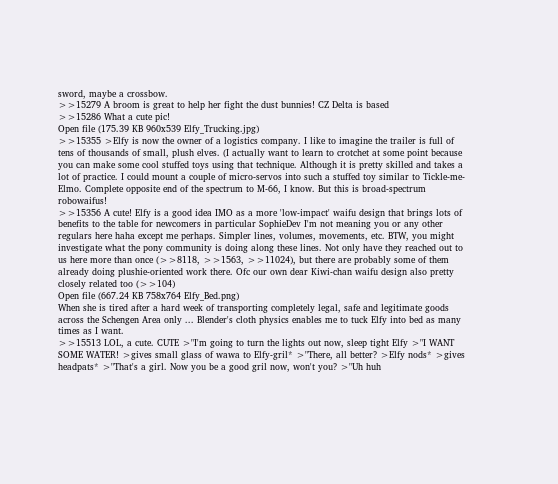sword, maybe a crossbow.
>>15279 A broom is great to help her fight the dust bunnies! CZ Delta is based
>>15286 What a cute pic!
Open file (175.39 KB 960x539 Elfy_Trucking.jpg)
>>15355 >Elfy is now the owner of a logistics company. I like to imagine the trailer is full of tens of thousands of small, plush elves. (I actually want to learn to crotchet at some point because you can make some cool stuffed toys using that technique. Although it is pretty skilled and takes a lot of practice. I could mount a couple of micro-servos into such a stuffed toy similar to Tickle-me-Elmo. Complete opposite end of the spectrum to M-66, I know. But this is broad-spectrum robowaifus!
>>15356 A cute! Elfy is a good idea IMO as a more 'low-impact' waifu design that brings lots of benefits to the table for newcomers in particular SophieDev I'm not meaning you or any other regulars here haha except me perhaps. Simpler lines, volumes, movements, etc. BTW, you might investigate what the pony community is doing along these lines. Not only have they reached out to us here more than once (>>8118, >>1563, >>11024), but there are probably some of them already doing plushie-oriented work there. Ofc our own dear Kiwi-chan waifu design also pretty closely related too (>>104)
Open file (667.24 KB 758x764 Elfy_Bed.png)
When she is tired after a hard week of transporting completely legal, safe and legitimate goods across the Schengen Area only ... Blender's cloth physics enables me to tuck Elfy into bed as many times as I want.
>>15513 LOL, a cute. CUTE >"I'm going to turn the lights out now, sleep tight Elfy >"I WANT SOME WATER! >gives small glass of wawa to Elfy-gril* >"There, all better? >Elfy nods* >gives headpats* >"That's a girl. Now you be a good gril now, won't you? >"Uh huh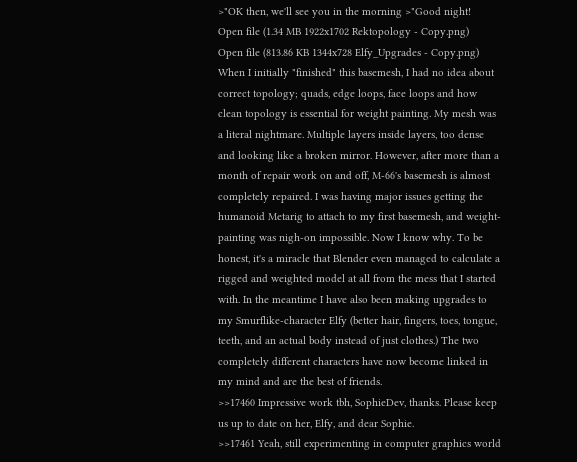>"OK then, we'll see you in the morning >"Good night!
Open file (1.34 MB 1922x1702 Rektopology - Copy.png)
Open file (813.86 KB 1344x728 Elfy_Upgrades - Copy.png)
When I initially "finished" this basemesh, I had no idea about correct topology; quads, edge loops, face loops and how clean topology is essential for weight painting. My mesh was a literal nightmare. Multiple layers inside layers, too dense and looking like a broken mirror. However, after more than a month of repair work on and off, M-66's basemesh is almost completely repaired. I was having major issues getting the humanoid Metarig to attach to my first basemesh, and weight-painting was nigh-on impossible. Now I know why. To be honest, it's a miracle that Blender even managed to calculate a rigged and weighted model at all from the mess that I started with. In the meantime I have also been making upgrades to my Smurflike-character Elfy (better hair, fingers, toes, tongue, teeth, and an actual body instead of just clothes.) The two completely different characters have now become linked in my mind and are the best of friends.
>>17460 Impressive work tbh, SophieDev, thanks. Please keep us up to date on her, Elfy, and dear Sophie.
>>17461 Yeah, still experimenting in computer graphics world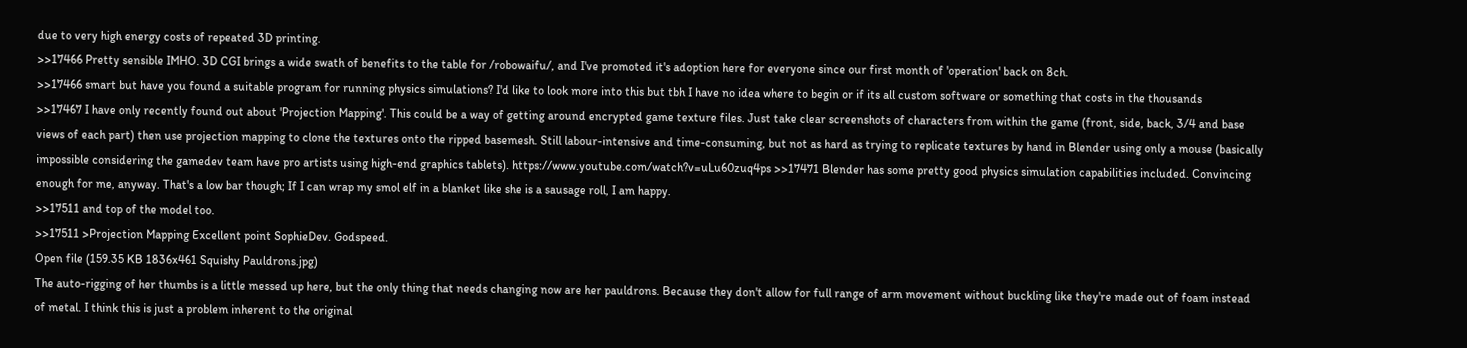due to very high energy costs of repeated 3D printing.
>>17466 Pretty sensible IMHO. 3D CGI brings a wide swath of benefits to the table for /robowaifu/, and I've promoted it's adoption here for everyone since our first month of 'operation' back on 8ch.
>>17466 smart but have you found a suitable program for running physics simulations? I'd like to look more into this but tbh I have no idea where to begin or if its all custom software or something that costs in the thousands
>>17467 I have only recently found out about 'Projection Mapping'. This could be a way of getting around encrypted game texture files. Just take clear screenshots of characters from within the game (front, side, back, 3/4 and base views of each part) then use projection mapping to clone the textures onto the ripped basemesh. Still labour-intensive and time-consuming, but not as hard as trying to replicate textures by hand in Blender using only a mouse (basically impossible considering the gamedev team have pro artists using high-end graphics tablets). https://www.youtube.com/watch?v=uLu60zuq4ps >>17471 Blender has some pretty good physics simulation capabilities included. Convincing enough for me, anyway. That's a low bar though; If I can wrap my smol elf in a blanket like she is a sausage roll, I am happy.
>>17511 and top of the model too.
>>17511 >Projection Mapping Excellent point SophieDev. Godspeed.
Open file (159.35 KB 1836x461 Squishy Pauldrons.jpg)
The auto-rigging of her thumbs is a little messed up here, but the only thing that needs changing now are her pauldrons. Because they don't allow for full range of arm movement without buckling like they're made out of foam instead of metal. I think this is just a problem inherent to the original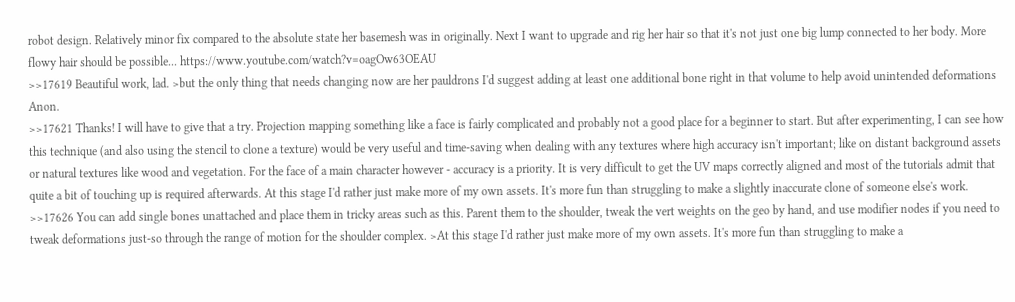robot design. Relatively minor fix compared to the absolute state her basemesh was in originally. Next I want to upgrade and rig her hair so that it's not just one big lump connected to her body. More flowy hair should be possible... https://www.youtube.com/watch?v=oagOw63OEAU
>>17619 Beautiful work, lad. >but the only thing that needs changing now are her pauldrons I'd suggest adding at least one additional bone right in that volume to help avoid unintended deformations Anon.
>>17621 Thanks! I will have to give that a try. Projection mapping something like a face is fairly complicated and probably not a good place for a beginner to start. But after experimenting, I can see how this technique (and also using the stencil to clone a texture) would be very useful and time-saving when dealing with any textures where high accuracy isn't important; like on distant background assets or natural textures like wood and vegetation. For the face of a main character however - accuracy is a priority. It is very difficult to get the UV maps correctly aligned and most of the tutorials admit that quite a bit of touching up is required afterwards. At this stage I'd rather just make more of my own assets. It's more fun than struggling to make a slightly inaccurate clone of someone else's work.
>>17626 You can add single bones unattached and place them in tricky areas such as this. Parent them to the shoulder, tweak the vert weights on the geo by hand, and use modifier nodes if you need to tweak deformations just-so through the range of motion for the shoulder complex. >At this stage I'd rather just make more of my own assets. It's more fun than struggling to make a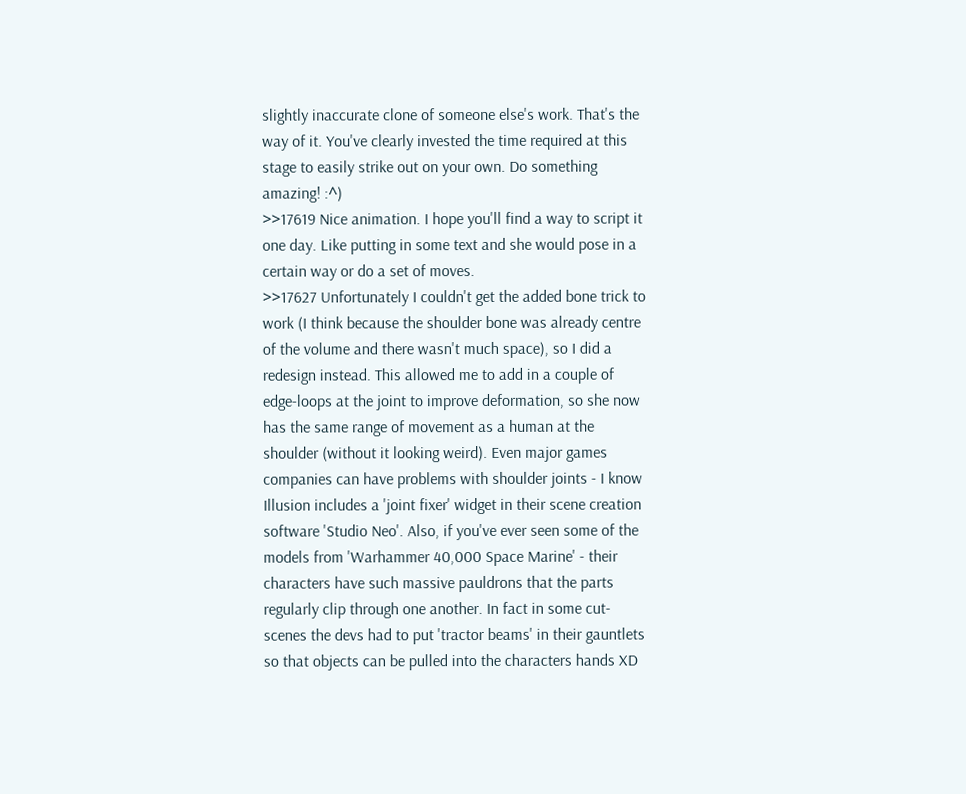slightly inaccurate clone of someone else's work. That's the way of it. You've clearly invested the time required at this stage to easily strike out on your own. Do something amazing! :^)
>>17619 Nice animation. I hope you'll find a way to script it one day. Like putting in some text and she would pose in a certain way or do a set of moves.
>>17627 Unfortunately I couldn't get the added bone trick to work (I think because the shoulder bone was already centre of the volume and there wasn't much space), so I did a redesign instead. This allowed me to add in a couple of edge-loops at the joint to improve deformation, so she now has the same range of movement as a human at the shoulder (without it looking weird). Even major games companies can have problems with shoulder joints - I know Illusion includes a 'joint fixer' widget in their scene creation software 'Studio Neo'. Also, if you've ever seen some of the models from 'Warhammer 40,000 Space Marine' - their characters have such massive pauldrons that the parts regularly clip through one another. In fact in some cut-scenes the devs had to put 'tractor beams' in their gauntlets so that objects can be pulled into the characters hands XD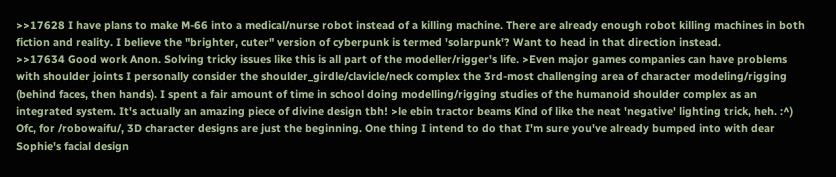>>17628 I have plans to make M-66 into a medical/nurse robot instead of a killing machine. There are already enough robot killing machines in both fiction and reality. I believe the "brighter, cuter" version of cyberpunk is termed 'solarpunk'? Want to head in that direction instead.
>>17634 Good work Anon. Solving tricky issues like this is all part of the modeller/rigger's life. >Even major games companies can have problems with shoulder joints I personally consider the shoulder_girdle/clavicle/neck complex the 3rd-most challenging area of character modeling/rigging (behind faces, then hands). I spent a fair amount of time in school doing modelling/rigging studies of the humanoid shoulder complex as an integrated system. It's actually an amazing piece of divine design tbh! >le ebin tractor beams Kind of like the neat 'negative' lighting trick, heh. :^) Ofc, for /robowaifu/, 3D character designs are just the beginning. One thing I intend to do that I'm sure you've already bumped into with dear Sophie's facial design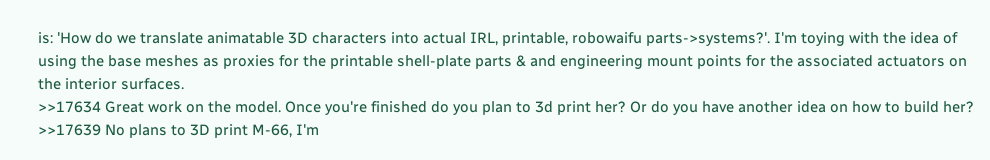is: 'How do we translate animatable 3D characters into actual IRL, printable, robowaifu parts->systems?'. I'm toying with the idea of using the base meshes as proxies for the printable shell-plate parts & and engineering mount points for the associated actuators on the interior surfaces.
>>17634 Great work on the model. Once you're finished do you plan to 3d print her? Or do you have another idea on how to build her?
>>17639 No plans to 3D print M-66, I'm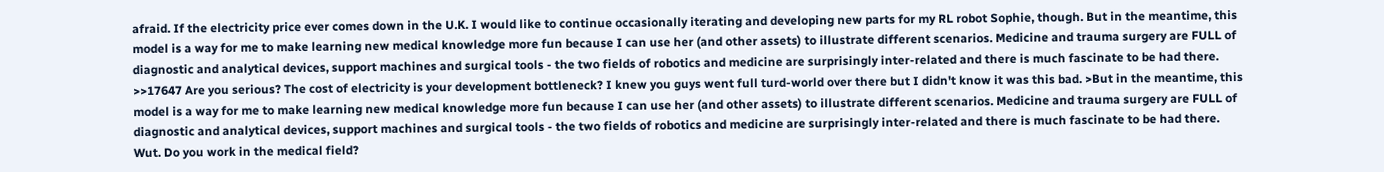afraid. If the electricity price ever comes down in the U.K. I would like to continue occasionally iterating and developing new parts for my RL robot Sophie, though. But in the meantime, this model is a way for me to make learning new medical knowledge more fun because I can use her (and other assets) to illustrate different scenarios. Medicine and trauma surgery are FULL of diagnostic and analytical devices, support machines and surgical tools - the two fields of robotics and medicine are surprisingly inter-related and there is much fascinate to be had there.
>>17647 Are you serious? The cost of electricity is your development bottleneck? I knew you guys went full turd-world over there but I didn't know it was this bad. >But in the meantime, this model is a way for me to make learning new medical knowledge more fun because I can use her (and other assets) to illustrate different scenarios. Medicine and trauma surgery are FULL of diagnostic and analytical devices, support machines and surgical tools - the two fields of robotics and medicine are surprisingly inter-related and there is much fascinate to be had there. Wut. Do you work in the medical field?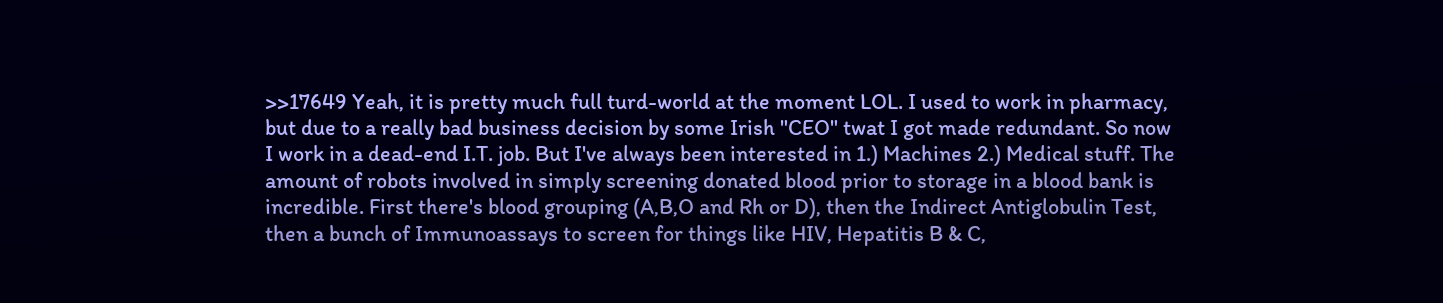>>17649 Yeah, it is pretty much full turd-world at the moment LOL. I used to work in pharmacy, but due to a really bad business decision by some Irish "CEO" twat I got made redundant. So now I work in a dead-end I.T. job. But I've always been interested in 1.) Machines 2.) Medical stuff. The amount of robots involved in simply screening donated blood prior to storage in a blood bank is incredible. First there's blood grouping (A,B,O and Rh or D), then the Indirect Antiglobulin Test, then a bunch of Immunoassays to screen for things like HIV, Hepatitis B & C,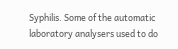Syphilis. Some of the automatic laboratory analysers used to do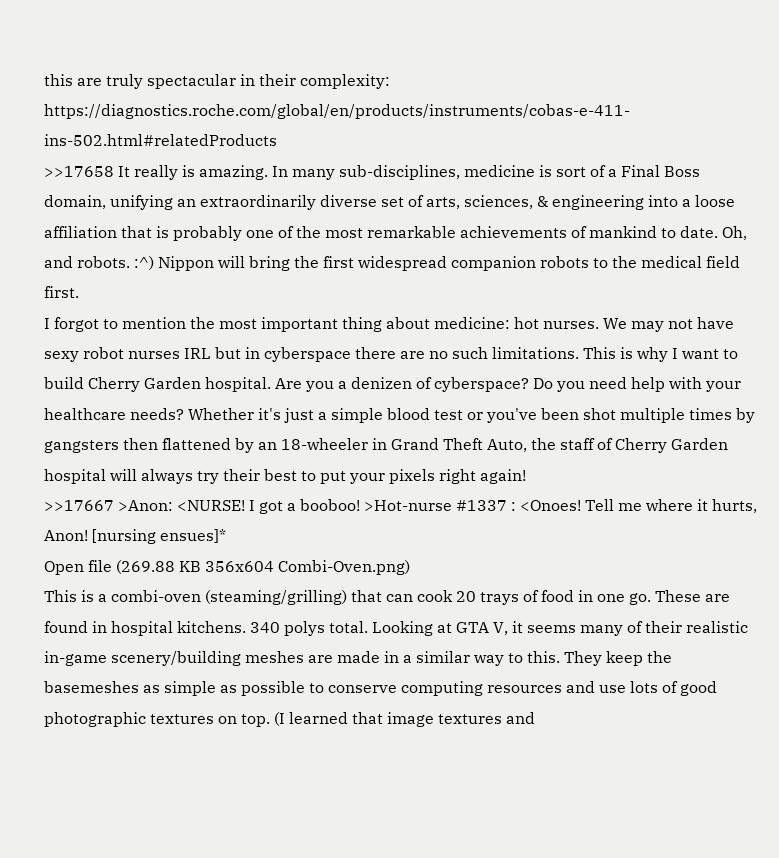this are truly spectacular in their complexity: https://diagnostics.roche.com/global/en/products/instruments/cobas-e-411-ins-502.html#relatedProducts
>>17658 It really is amazing. In many sub-disciplines, medicine is sort of a Final Boss domain, unifying an extraordinarily diverse set of arts, sciences, & engineering into a loose affiliation that is probably one of the most remarkable achievements of mankind to date. Oh, and robots. :^) Nippon will bring the first widespread companion robots to the medical field first.
I forgot to mention the most important thing about medicine: hot nurses. We may not have sexy robot nurses IRL but in cyberspace there are no such limitations. This is why I want to build Cherry Garden hospital. Are you a denizen of cyberspace? Do you need help with your healthcare needs? Whether it's just a simple blood test or you've been shot multiple times by gangsters then flattened by an 18-wheeler in Grand Theft Auto, the staff of Cherry Garden hospital will always try their best to put your pixels right again!
>>17667 >Anon: <NURSE! I got a booboo! >Hot-nurse #1337 : <Onoes! Tell me where it hurts, Anon! [nursing ensues]*
Open file (269.88 KB 356x604 Combi-Oven.png)
This is a combi-oven (steaming/grilling) that can cook 20 trays of food in one go. These are found in hospital kitchens. 340 polys total. Looking at GTA V, it seems many of their realistic in-game scenery/building meshes are made in a similar way to this. They keep the basemeshes as simple as possible to conserve computing resources and use lots of good photographic textures on top. (I learned that image textures and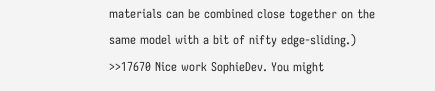materials can be combined close together on the same model with a bit of nifty edge-sliding.)
>>17670 Nice work SophieDev. You might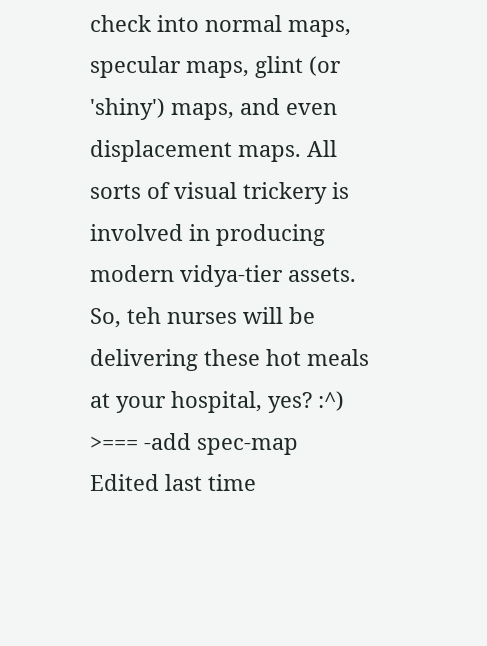check into normal maps, specular maps, glint (or 'shiny') maps, and even displacement maps. All sorts of visual trickery is involved in producing modern vidya-tier assets. So, teh nurses will be delivering these hot meals at your hospital, yes? :^) >=== -add spec-map
Edited last time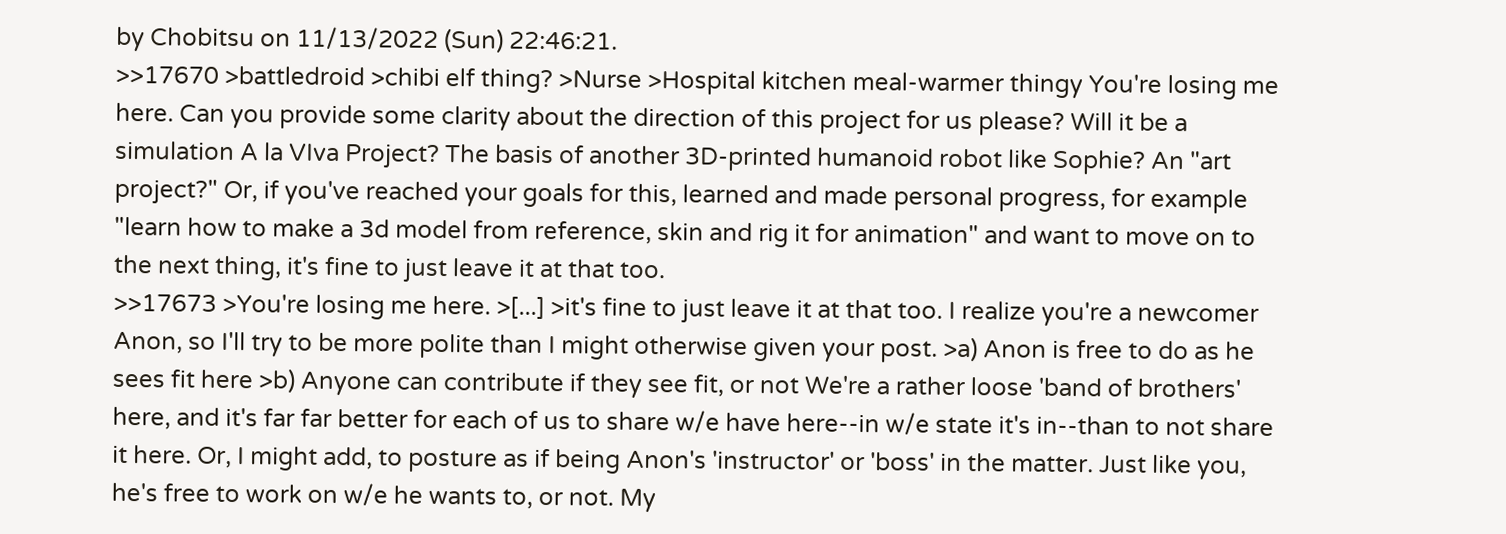by Chobitsu on 11/13/2022 (Sun) 22:46:21.
>>17670 >battledroid >chibi elf thing? >Nurse >Hospital kitchen meal-warmer thingy You're losing me here. Can you provide some clarity about the direction of this project for us please? Will it be a simulation A la VIva Project? The basis of another 3D-printed humanoid robot like Sophie? An "art project?" Or, if you've reached your goals for this, learned and made personal progress, for example "learn how to make a 3d model from reference, skin and rig it for animation" and want to move on to the next thing, it's fine to just leave it at that too.
>>17673 >You're losing me here. >[...] >it's fine to just leave it at that too. I realize you're a newcomer Anon, so I'll try to be more polite than I might otherwise given your post. >a) Anon is free to do as he sees fit here >b) Anyone can contribute if they see fit, or not We're a rather loose 'band of brothers' here, and it's far far better for each of us to share w/e have here--in w/e state it's in--than to not share it here. Or, I might add, to posture as if being Anon's 'instructor' or 'boss' in the matter. Just like you, he's free to work on w/e he wants to, or not. My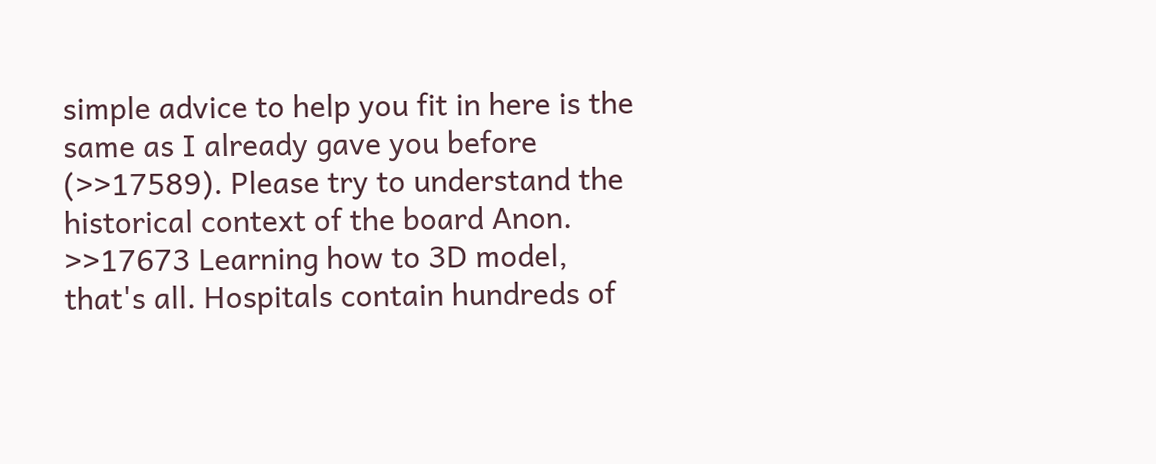simple advice to help you fit in here is the same as I already gave you before (>>17589). Please try to understand the historical context of the board Anon.
>>17673 Learning how to 3D model, that's all. Hospitals contain hundreds of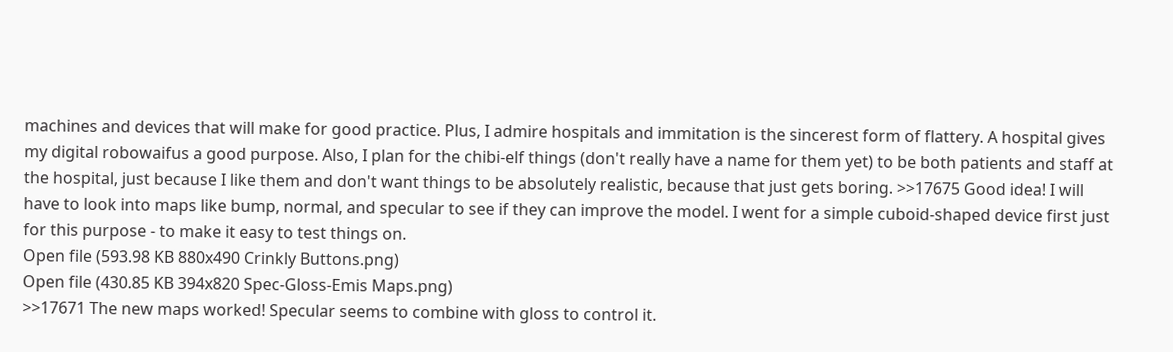machines and devices that will make for good practice. Plus, I admire hospitals and immitation is the sincerest form of flattery. A hospital gives my digital robowaifus a good purpose. Also, I plan for the chibi-elf things (don't really have a name for them yet) to be both patients and staff at the hospital, just because I like them and don't want things to be absolutely realistic, because that just gets boring. >>17675 Good idea! I will have to look into maps like bump, normal, and specular to see if they can improve the model. I went for a simple cuboid-shaped device first just for this purpose - to make it easy to test things on.
Open file (593.98 KB 880x490 Crinkly Buttons.png)
Open file (430.85 KB 394x820 Spec-Gloss-Emis Maps.png)
>>17671 The new maps worked! Specular seems to combine with gloss to control it.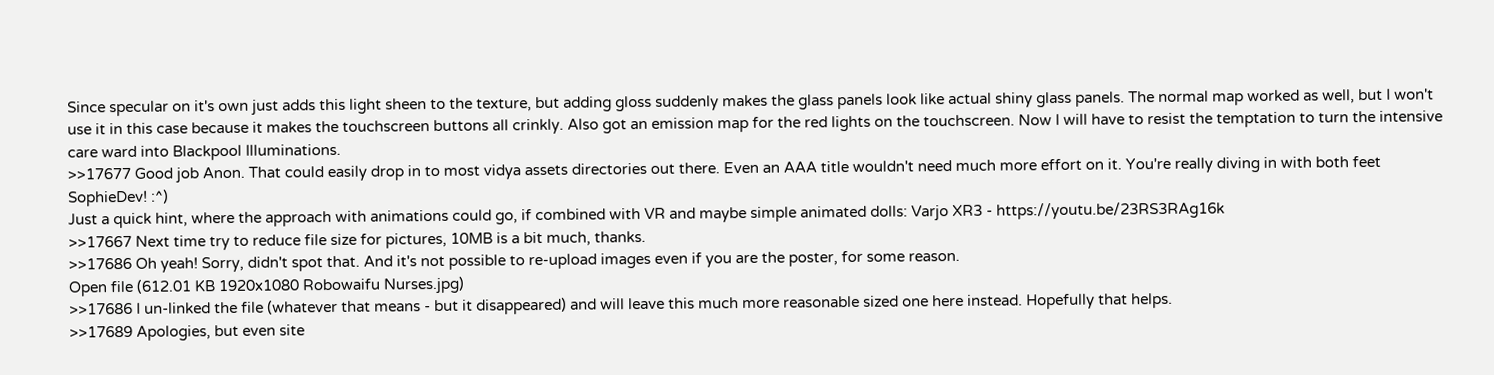Since specular on it's own just adds this light sheen to the texture, but adding gloss suddenly makes the glass panels look like actual shiny glass panels. The normal map worked as well, but I won't use it in this case because it makes the touchscreen buttons all crinkly. Also got an emission map for the red lights on the touchscreen. Now I will have to resist the temptation to turn the intensive care ward into Blackpool Illuminations.
>>17677 Good job Anon. That could easily drop in to most vidya assets directories out there. Even an AAA title wouldn't need much more effort on it. You're really diving in with both feet SophieDev! :^)
Just a quick hint, where the approach with animations could go, if combined with VR and maybe simple animated dolls: Varjo XR3 - https://youtu.be/23RS3RAg16k
>>17667 Next time try to reduce file size for pictures, 10MB is a bit much, thanks.
>>17686 Oh yeah! Sorry, didn't spot that. And it's not possible to re-upload images even if you are the poster, for some reason.
Open file (612.01 KB 1920x1080 Robowaifu Nurses.jpg)
>>17686 I un-linked the file (whatever that means - but it disappeared) and will leave this much more reasonable sized one here instead. Hopefully that helps.
>>17689 Apologies, but even site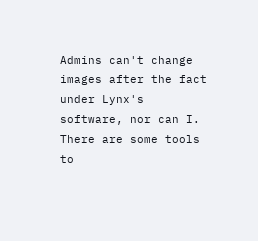Admins can't change images after the fact under Lynx's software, nor can I. There are some tools to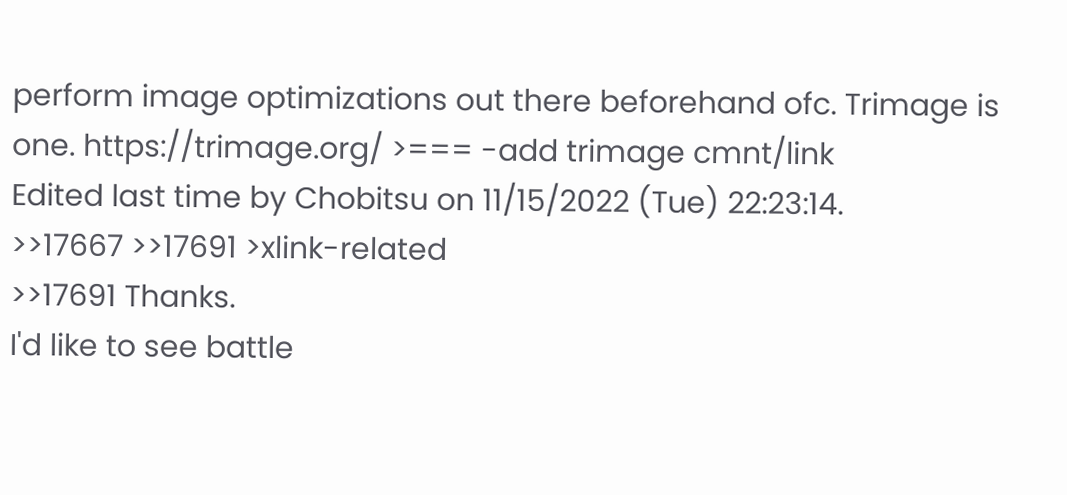perform image optimizations out there beforehand ofc. Trimage is one. https://trimage.org/ >=== -add trimage cmnt/link
Edited last time by Chobitsu on 11/15/2022 (Tue) 22:23:14.
>>17667 >>17691 >xlink-related
>>17691 Thanks.
I'd like to see battle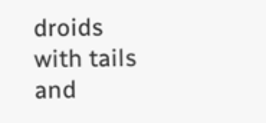droids with tails and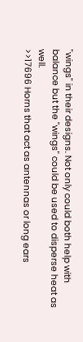"wings" in their designs. Not only could both help with balance but the "wings" could be used to disperse heat as well.
>>17696 Horns that act as antennas or long ears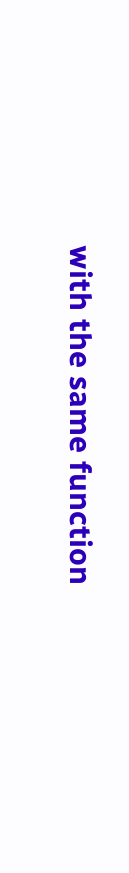with the same function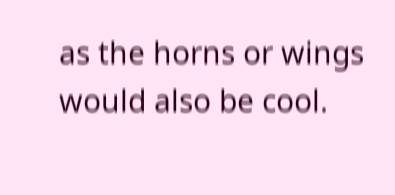as the horns or wings would also be cool.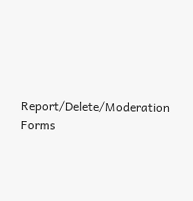Report/Delete/Moderation Forms